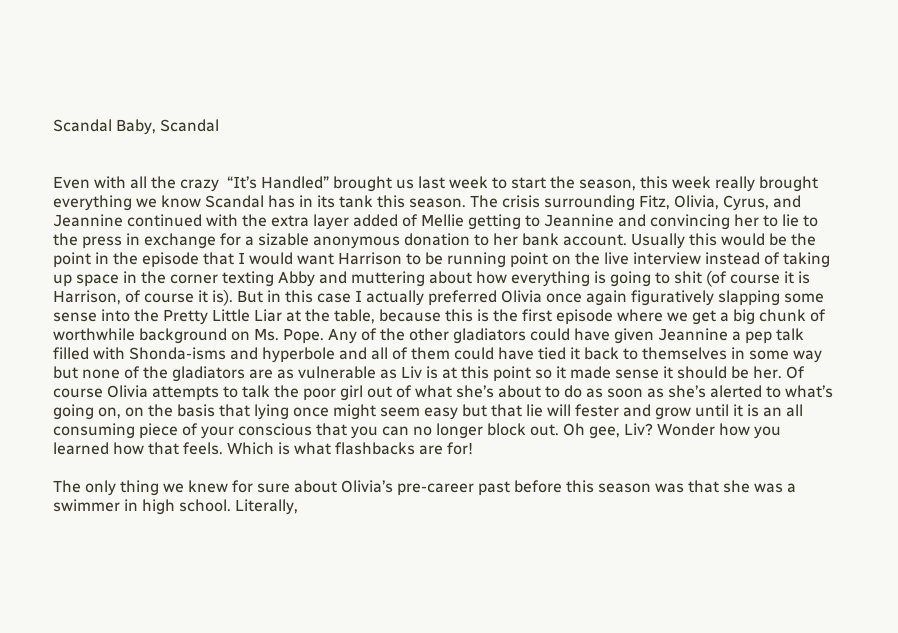Scandal Baby, Scandal


Even with all the crazy  “It’s Handled” brought us last week to start the season, this week really brought everything we know Scandal has in its tank this season. The crisis surrounding Fitz, Olivia, Cyrus, and Jeannine continued with the extra layer added of Mellie getting to Jeannine and convincing her to lie to the press in exchange for a sizable anonymous donation to her bank account. Usually this would be the point in the episode that I would want Harrison to be running point on the live interview instead of taking up space in the corner texting Abby and muttering about how everything is going to shit (of course it is Harrison, of course it is). But in this case I actually preferred Olivia once again figuratively slapping some sense into the Pretty Little Liar at the table, because this is the first episode where we get a big chunk of worthwhile background on Ms. Pope. Any of the other gladiators could have given Jeannine a pep talk filled with Shonda-isms and hyperbole and all of them could have tied it back to themselves in some way but none of the gladiators are as vulnerable as Liv is at this point so it made sense it should be her. Of course Olivia attempts to talk the poor girl out of what she’s about to do as soon as she’s alerted to what’s going on, on the basis that lying once might seem easy but that lie will fester and grow until it is an all consuming piece of your conscious that you can no longer block out. Oh gee, Liv? Wonder how you learned how that feels. Which is what flashbacks are for!

The only thing we knew for sure about Olivia’s pre-career past before this season was that she was a swimmer in high school. Literally,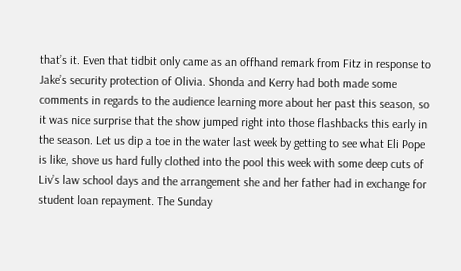that’s it. Even that tidbit only came as an offhand remark from Fitz in response to Jake’s security protection of Olivia. Shonda and Kerry had both made some comments in regards to the audience learning more about her past this season, so it was nice surprise that the show jumped right into those flashbacks this early in the season. Let us dip a toe in the water last week by getting to see what Eli Pope is like, shove us hard fully clothed into the pool this week with some deep cuts of Liv’s law school days and the arrangement she and her father had in exchange for student loan repayment. The Sunday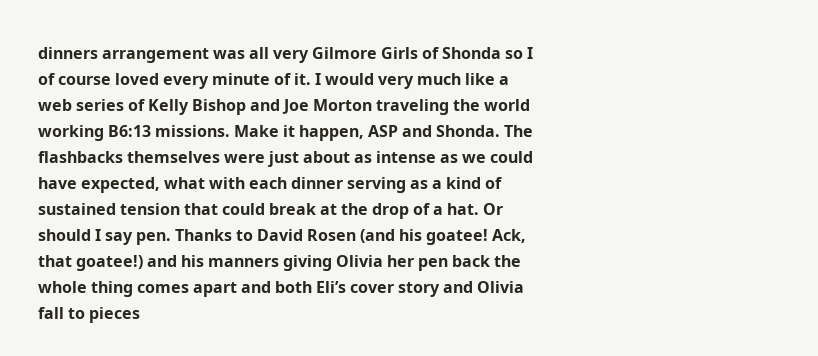dinners arrangement was all very Gilmore Girls of Shonda so I of course loved every minute of it. I would very much like a web series of Kelly Bishop and Joe Morton traveling the world working B6:13 missions. Make it happen, ASP and Shonda. The flashbacks themselves were just about as intense as we could have expected, what with each dinner serving as a kind of sustained tension that could break at the drop of a hat. Or should I say pen. Thanks to David Rosen (and his goatee! Ack, that goatee!) and his manners giving Olivia her pen back the whole thing comes apart and both Eli’s cover story and Olivia fall to pieces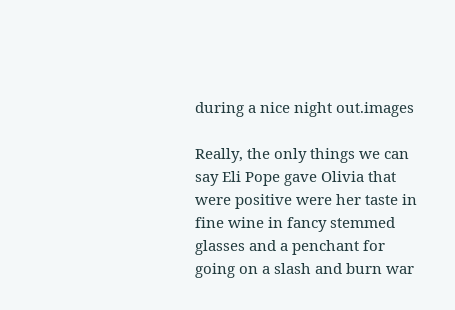during a nice night out.images

Really, the only things we can say Eli Pope gave Olivia that were positive were her taste in fine wine in fancy stemmed glasses and a penchant for going on a slash and burn war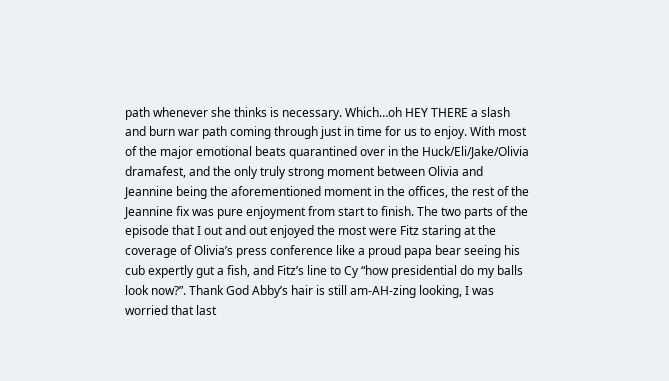path whenever she thinks is necessary. Which…oh HEY THERE a slash and burn war path coming through just in time for us to enjoy. With most of the major emotional beats quarantined over in the Huck/Eli/Jake/Olivia dramafest, and the only truly strong moment between Olivia and Jeannine being the aforementioned moment in the offices, the rest of the Jeannine fix was pure enjoyment from start to finish. The two parts of the episode that I out and out enjoyed the most were Fitz staring at the coverage of Olivia’s press conference like a proud papa bear seeing his cub expertly gut a fish, and Fitz’s line to Cy “how presidential do my balls look now?”. Thank God Abby’s hair is still am-AH-zing looking, I was worried that last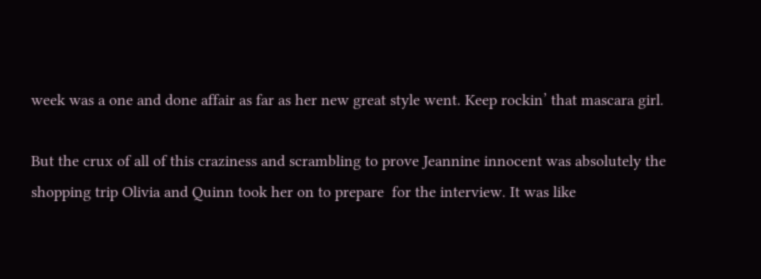week was a one and done affair as far as her new great style went. Keep rockin’ that mascara girl.

But the crux of all of this craziness and scrambling to prove Jeannine innocent was absolutely the shopping trip Olivia and Quinn took her on to prepare  for the interview. It was like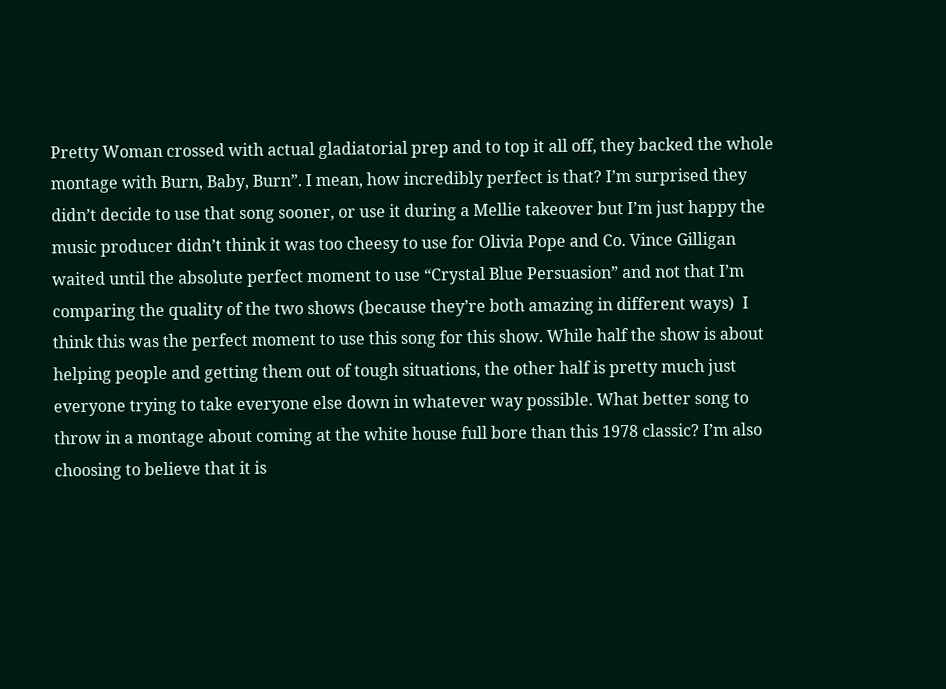Pretty Woman crossed with actual gladiatorial prep and to top it all off, they backed the whole montage with Burn, Baby, Burn”. I mean, how incredibly perfect is that? I’m surprised they didn’t decide to use that song sooner, or use it during a Mellie takeover but I’m just happy the music producer didn’t think it was too cheesy to use for Olivia Pope and Co. Vince Gilligan waited until the absolute perfect moment to use “Crystal Blue Persuasion” and not that I’m comparing the quality of the two shows (because they’re both amazing in different ways)  I think this was the perfect moment to use this song for this show. While half the show is about helping people and getting them out of tough situations, the other half is pretty much just everyone trying to take everyone else down in whatever way possible. What better song to throw in a montage about coming at the white house full bore than this 1978 classic? I’m also choosing to believe that it is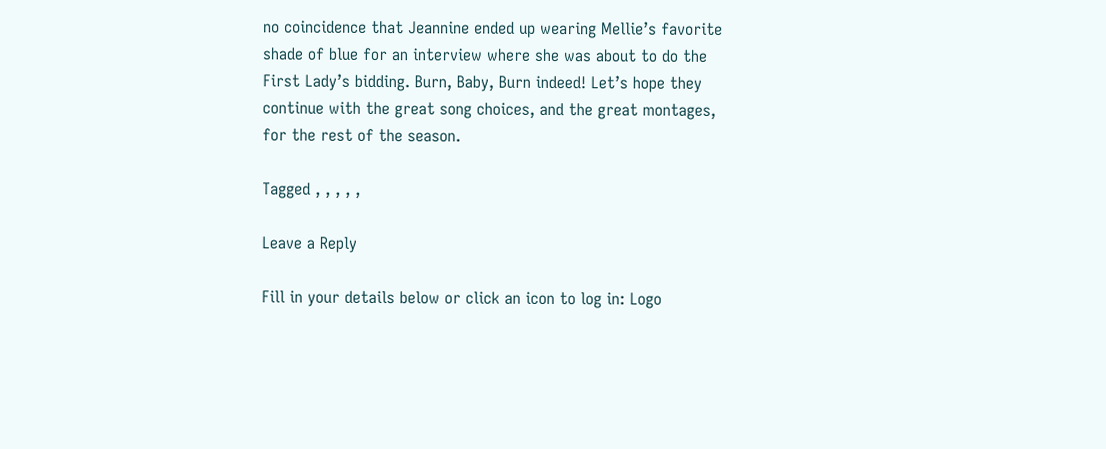no coincidence that Jeannine ended up wearing Mellie’s favorite shade of blue for an interview where she was about to do the First Lady’s bidding. Burn, Baby, Burn indeed! Let’s hope they continue with the great song choices, and the great montages, for the rest of the season.

Tagged , , , , ,

Leave a Reply

Fill in your details below or click an icon to log in: Logo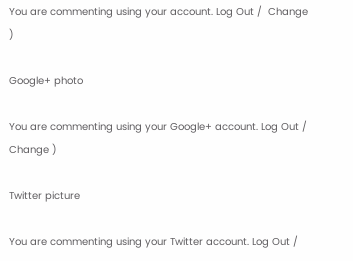You are commenting using your account. Log Out /  Change )

Google+ photo

You are commenting using your Google+ account. Log Out /  Change )

Twitter picture

You are commenting using your Twitter account. Log Out /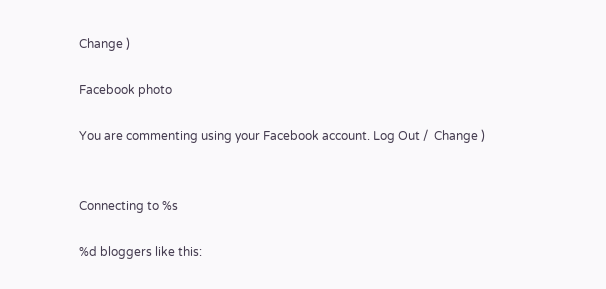Change )

Facebook photo

You are commenting using your Facebook account. Log Out /  Change )


Connecting to %s

%d bloggers like this: